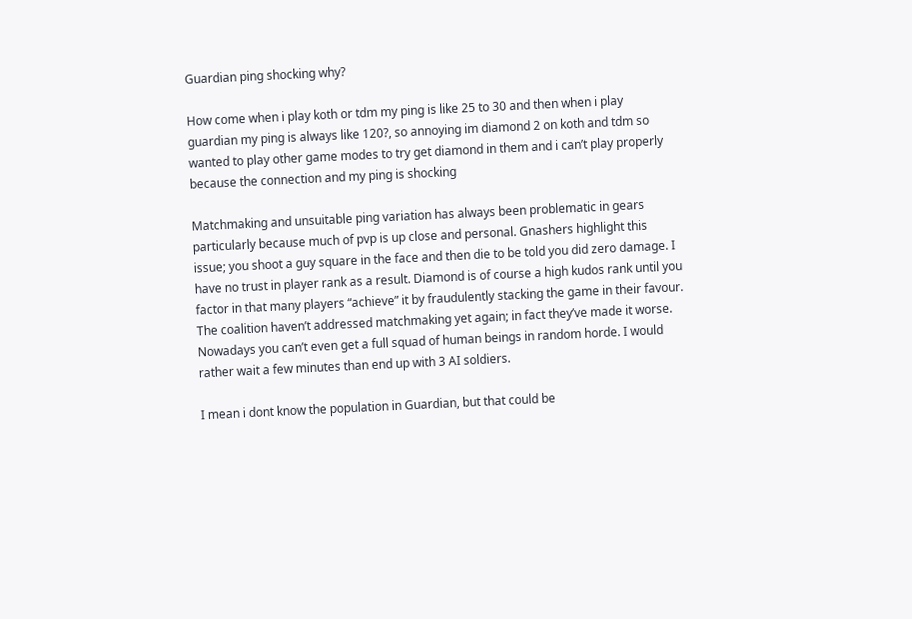Guardian ping shocking why?

How come when i play koth or tdm my ping is like 25 to 30 and then when i play guardian my ping is always like 120?, so annoying im diamond 2 on koth and tdm so wanted to play other game modes to try get diamond in them and i can’t play properly because the connection and my ping is shocking

Matchmaking and unsuitable ping variation has always been problematic in gears particularly because much of pvp is up close and personal. Gnashers highlight this issue; you shoot a guy square in the face and then die to be told you did zero damage. I have no trust in player rank as a result. Diamond is of course a high kudos rank until you factor in that many players “achieve” it by fraudulently stacking the game in their favour. The coalition haven’t addressed matchmaking yet again; in fact they’ve made it worse. Nowadays you can’t even get a full squad of human beings in random horde. I would rather wait a few minutes than end up with 3 AI soldiers.

I mean i dont know the population in Guardian, but that could be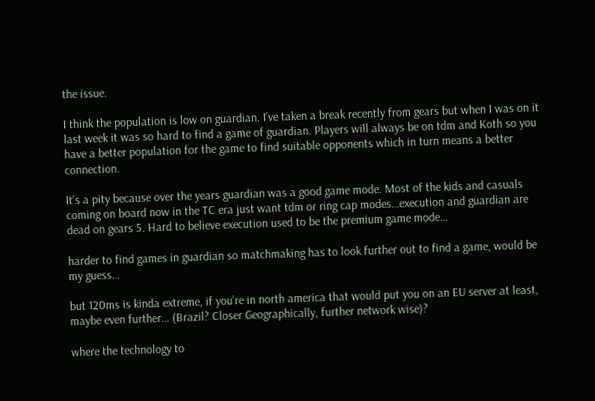the issue.

I think the population is low on guardian. I’ve taken a break recently from gears but when I was on it last week it was so hard to find a game of guardian. Players will always be on tdm and Koth so you have a better population for the game to find suitable opponents which in turn means a better connection.

It’s a pity because over the years guardian was a good game mode. Most of the kids and casuals coming on board now in the TC era just want tdm or ring cap modes…execution and guardian are dead on gears 5. Hard to believe execution used to be the premium game mode…

harder to find games in guardian so matchmaking has to look further out to find a game, would be my guess…

but 120ms is kinda extreme, if you’re in north america that would put you on an EU server at least, maybe even further… (Brazil? Closer Geographically, further network wise)?

where the technology to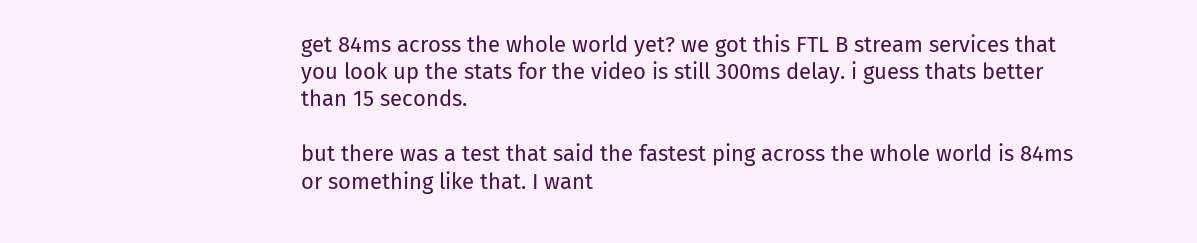get 84ms across the whole world yet? we got this FTL B stream services that you look up the stats for the video is still 300ms delay. i guess thats better than 15 seconds.

but there was a test that said the fastest ping across the whole world is 84ms or something like that. I want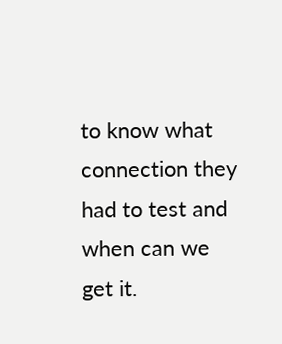to know what connection they had to test and when can we get it.